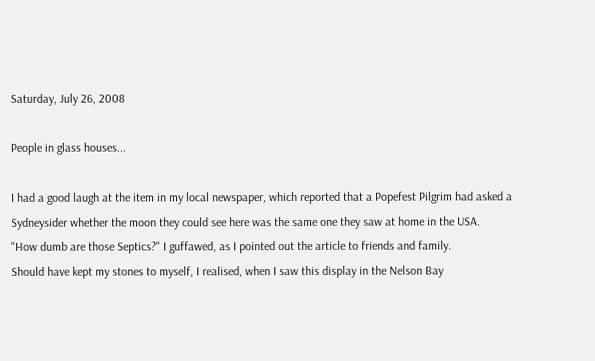Saturday, July 26, 2008

People in glass houses...

I had a good laugh at the item in my local newspaper, which reported that a Popefest Pilgrim had asked a Sydneysider whether the moon they could see here was the same one they saw at home in the USA.
"How dumb are those Septics?" I guffawed, as I pointed out the article to friends and family.
Should have kept my stones to myself, I realised, when I saw this display in the Nelson Bay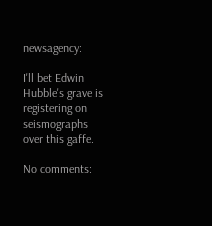newsagency:

I'll bet Edwin Hubble's grave is registering on seismographs over this gaffe.

No comments: